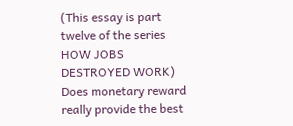(This essay is part twelve of the series HOW JOBS DESTROYED WORK)
Does monetary reward really provide the best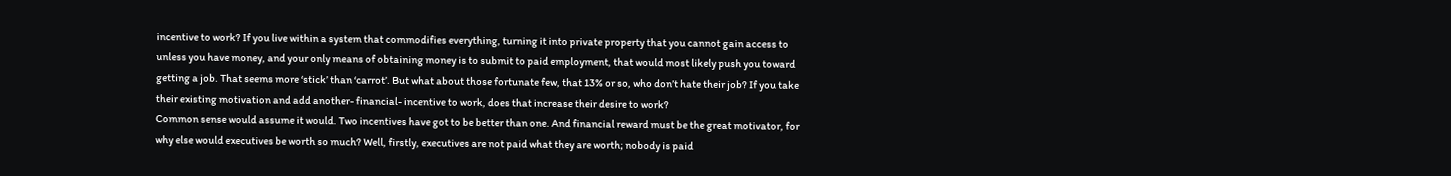incentive to work? If you live within a system that commodifies everything, turning it into private property that you cannot gain access to unless you have money, and your only means of obtaining money is to submit to paid employment, that would most likely push you toward getting a job. That seems more ‘stick’ than ‘carrot’. But what about those fortunate few, that 13% or so, who don’t hate their job? If you take their existing motivation and add another- financial- incentive to work, does that increase their desire to work?
Common sense would assume it would. Two incentives have got to be better than one. And financial reward must be the great motivator, for why else would executives be worth so much? Well, firstly, executives are not paid what they are worth; nobody is paid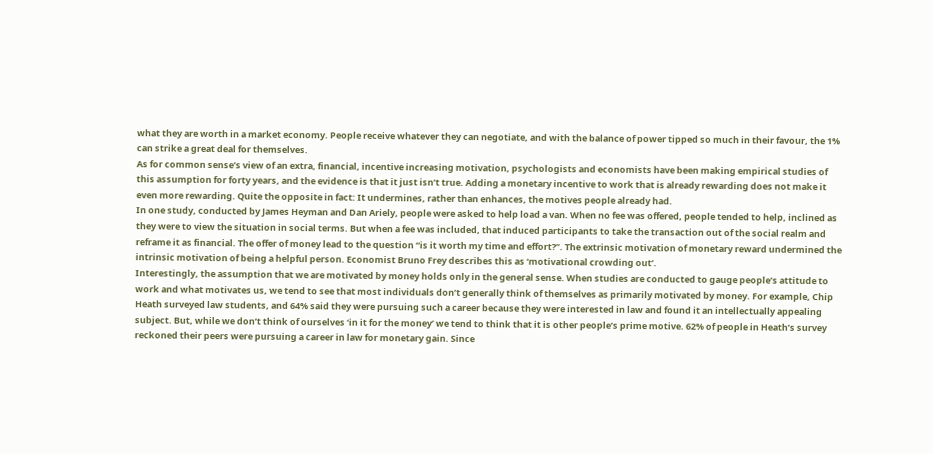what they are worth in a market economy. People receive whatever they can negotiate, and with the balance of power tipped so much in their favour, the 1% can strike a great deal for themselves.
As for common sense’s view of an extra, financial, incentive increasing motivation, psychologists and economists have been making empirical studies of this assumption for forty years, and the evidence is that it just isn’t true. Adding a monetary incentive to work that is already rewarding does not make it even more rewarding. Quite the opposite in fact: It undermines, rather than enhances, the motives people already had.
In one study, conducted by James Heyman and Dan Ariely, people were asked to help load a van. When no fee was offered, people tended to help, inclined as they were to view the situation in social terms. But when a fee was included, that induced participants to take the transaction out of the social realm and reframe it as financial. The offer of money lead to the question “is it worth my time and effort?”. The extrinsic motivation of monetary reward undermined the intrinsic motivation of being a helpful person. Economist Bruno Frey describes this as ‘motivational crowding out’.
Interestingly, the assumption that we are motivated by money holds only in the general sense. When studies are conducted to gauge people’s attitude to work and what motivates us, we tend to see that most individuals don’t generally think of themselves as primarily motivated by money. For example, Chip Heath surveyed law students, and 64% said they were pursuing such a career because they were interested in law and found it an intellectually appealing subject. But, while we don’t think of ourselves ‘in it for the money’ we tend to think that it is other people’s prime motive. 62% of people in Heath’s survey reckoned their peers were pursuing a career in law for monetary gain. Since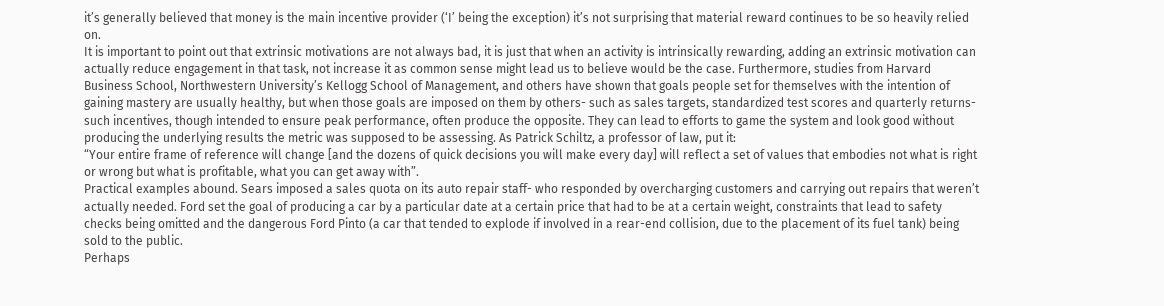it’s generally believed that money is the main incentive provider (‘I’ being the exception) it’s not surprising that material reward continues to be so heavily relied on.
It is important to point out that extrinsic motivations are not always bad, it is just that when an activity is intrinsically rewarding, adding an extrinsic motivation can actually reduce engagement in that task, not increase it as common sense might lead us to believe would be the case. Furthermore, studies from Harvard Business School, Northwestern University’s Kellogg School of Management, and others have shown that goals people set for themselves with the intention of gaining mastery are usually healthy, but when those goals are imposed on them by others- such as sales targets, standardized test scores and quarterly returns- such incentives, though intended to ensure peak performance, often produce the opposite. They can lead to efforts to game the system and look good without producing the underlying results the metric was supposed to be assessing. As Patrick Schiltz, a professor of law, put it:
“Your entire frame of reference will change [and the dozens of quick decisions you will make every day] will reflect a set of values that embodies not what is right or wrong but what is profitable, what you can get away with”.
Practical examples abound. Sears imposed a sales quota on its auto repair staff- who responded by overcharging customers and carrying out repairs that weren’t actually needed. Ford set the goal of producing a car by a particular date at a certain price that had to be at a certain weight, constraints that lead to safety checks being omitted and the dangerous Ford Pinto (a car that tended to explode if involved in a rear-end collision, due to the placement of its fuel tank) being sold to the public.
Perhaps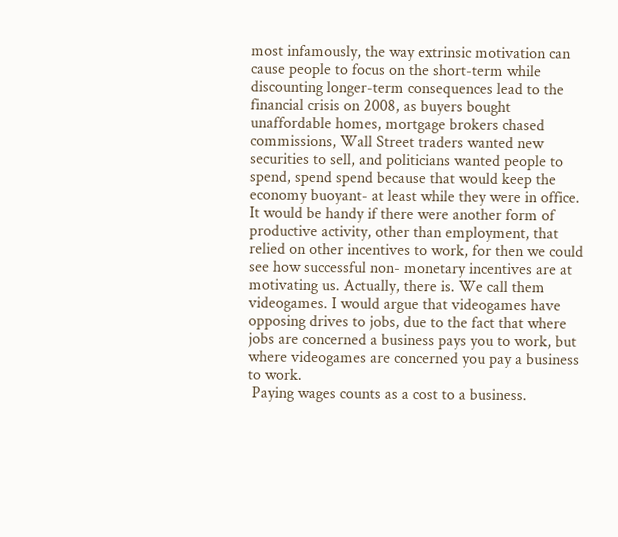most infamously, the way extrinsic motivation can cause people to focus on the short-term while discounting longer-term consequences lead to the financial crisis on 2008, as buyers bought unaffordable homes, mortgage brokers chased commissions, Wall Street traders wanted new securities to sell, and politicians wanted people to spend, spend spend because that would keep the economy buoyant- at least while they were in office.
It would be handy if there were another form of productive activity, other than employment, that relied on other incentives to work, for then we could see how successful non- monetary incentives are at motivating us. Actually, there is. We call them videogames. I would argue that videogames have opposing drives to jobs, due to the fact that where jobs are concerned a business pays you to work, but where videogames are concerned you pay a business to work.
 Paying wages counts as a cost to a business.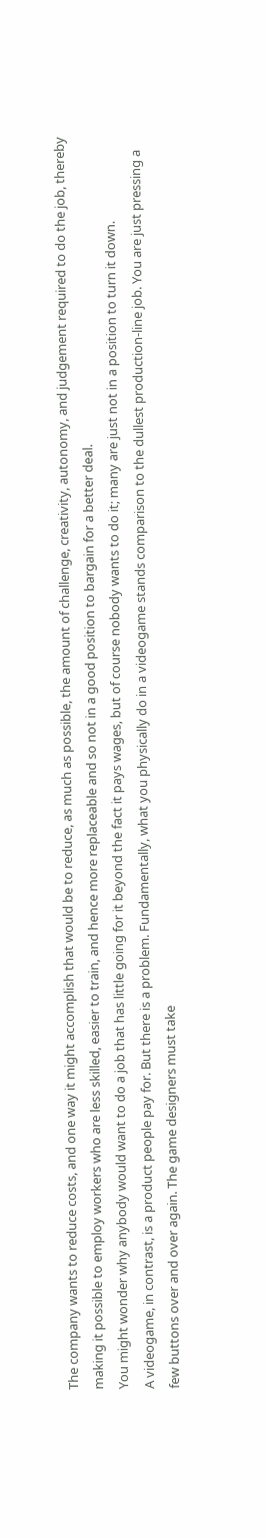The company wants to reduce costs, and one way it might accomplish that would be to reduce, as much as possible, the amount of challenge, creativity, autonomy, and judgement required to do the job, thereby making it possible to employ workers who are less skilled, easier to train, and hence more replaceable and so not in a good position to bargain for a better deal.
You might wonder why anybody would want to do a job that has little going for it beyond the fact it pays wages, but of course nobody wants to do it; many are just not in a position to turn it down.
A videogame, in contrast, is a product people pay for. But there is a problem. Fundamentally, what you physically do in a videogame stands comparison to the dullest production-line job. You are just pressing a few buttons over and over again. The game designers must take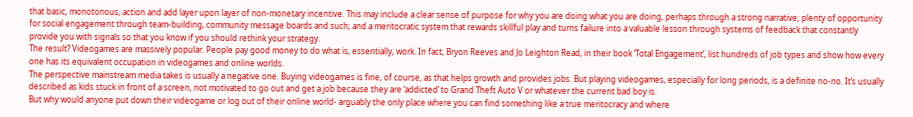that basic, monotonous, action and add layer upon layer of non-monetary incentive. This may include a clear sense of purpose for why you are doing what you are doing, perhaps through a strong narrative; plenty of opportunity for social engagement through team-building, community message boards and such; and a meritocratic system that rewards skillful play and turns failure into a valuable lesson through systems of feedback that constantly provide you with signals so that you know if you should rethink your strategy.
The result? Videogames are massively popular. People pay good money to do what is, essentially, work. In fact, Bryon Reeves and Jo Leighton Read, in their book ‘Total Engagement’, list hundreds of job types and show how every one has its equivalent occupation in videogames and online worlds.
The perspective mainstream media takes is usually a negative one. Buying videogames is fine, of course, as that helps growth and provides jobs. But playing videogames, especially for long periods, is a definite no-no. It’s usually described as kids stuck in front of a screen, not motivated to go out and get a job because they are ‘addicted’ to Grand Theft Auto V or whatever the current bad boy is.
But why would anyone put down their videogame or log out of their online world- arguably the only place where you can find something like a true meritocracy and where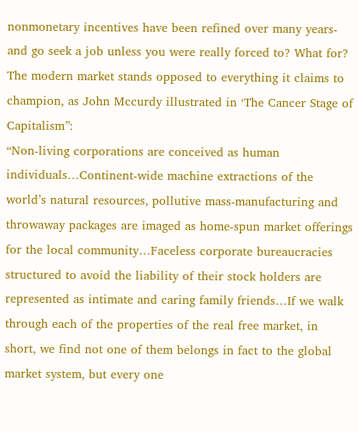nonmonetary incentives have been refined over many years- and go seek a job unless you were really forced to? What for? The modern market stands opposed to everything it claims to champion, as John Mccurdy illustrated in ‘The Cancer Stage of Capitalism”:
“Non-living corporations are conceived as human individuals…Continent-wide machine extractions of the world’s natural resources, pollutive mass-manufacturing and throwaway packages are imaged as home-spun market offerings for the local community…Faceless corporate bureaucracies structured to avoid the liability of their stock holders are represented as intimate and caring family friends…If we walk through each of the properties of the real free market, in short, we find not one of them belongs in fact to the global market system, but every one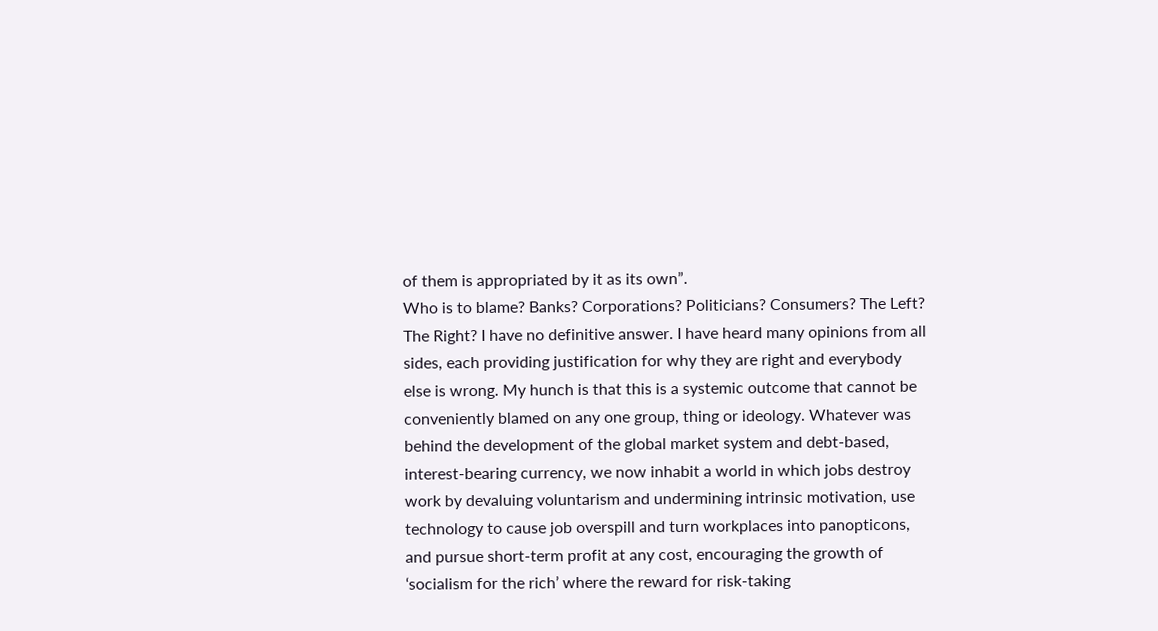of them is appropriated by it as its own”.
Who is to blame? Banks? Corporations? Politicians? Consumers? The Left? The Right? I have no definitive answer. I have heard many opinions from all sides, each providing justification for why they are right and everybody else is wrong. My hunch is that this is a systemic outcome that cannot be conveniently blamed on any one group, thing or ideology. Whatever was behind the development of the global market system and debt-based, interest-bearing currency, we now inhabit a world in which jobs destroy work by devaluing voluntarism and undermining intrinsic motivation, use technology to cause job overspill and turn workplaces into panopticons, and pursue short-term profit at any cost, encouraging the growth of ‘socialism for the rich’ where the reward for risk-taking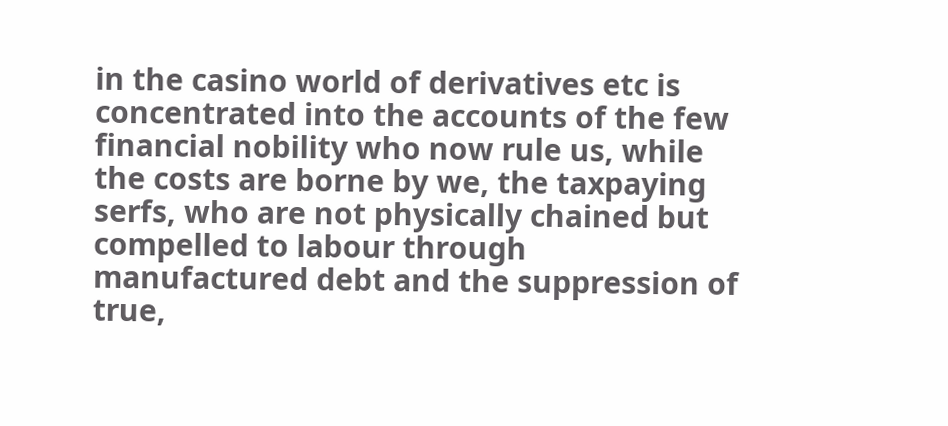in the casino world of derivatives etc is concentrated into the accounts of the few financial nobility who now rule us, while the costs are borne by we, the taxpaying serfs, who are not physically chained but compelled to labour through manufactured debt and the suppression of true,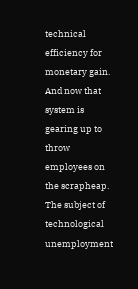technical efficiency for monetary gain. And now that system is gearing up to throw employees on the scrapheap.
The subject of technological unemployment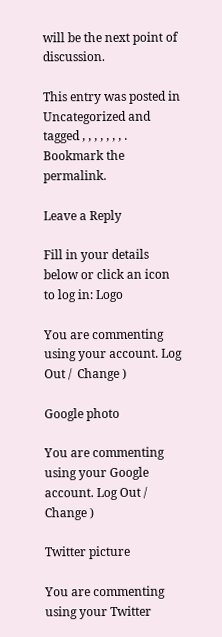will be the next point of discussion.

This entry was posted in Uncategorized and tagged , , , , , , , . Bookmark the permalink.

Leave a Reply

Fill in your details below or click an icon to log in: Logo

You are commenting using your account. Log Out /  Change )

Google photo

You are commenting using your Google account. Log Out /  Change )

Twitter picture

You are commenting using your Twitter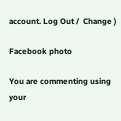account. Log Out /  Change )

Facebook photo

You are commenting using your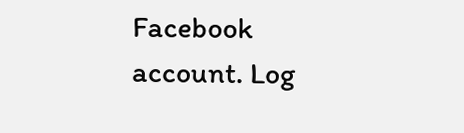Facebook account. Log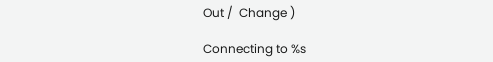Out /  Change )

Connecting to %s